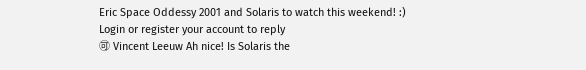Eric Space Oddessy 2001 and Solaris to watch this weekend! :)
Login or register your account to reply
🉑 Vincent Leeuw Ah nice! Is Solaris the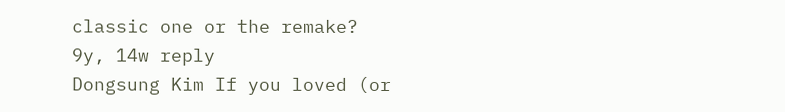classic one or the remake?
9y, 14w reply
Dongsung Kim If you loved (or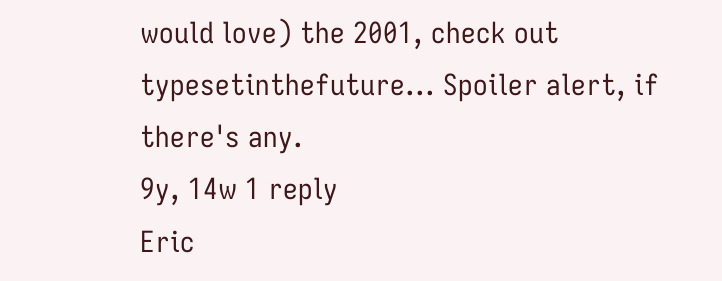would love) the 2001, check out typesetinthefuture... Spoiler alert, if there's any.
9y, 14w 1 reply
Eric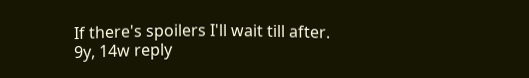If there's spoilers I'll wait till after.
9y, 14w reply